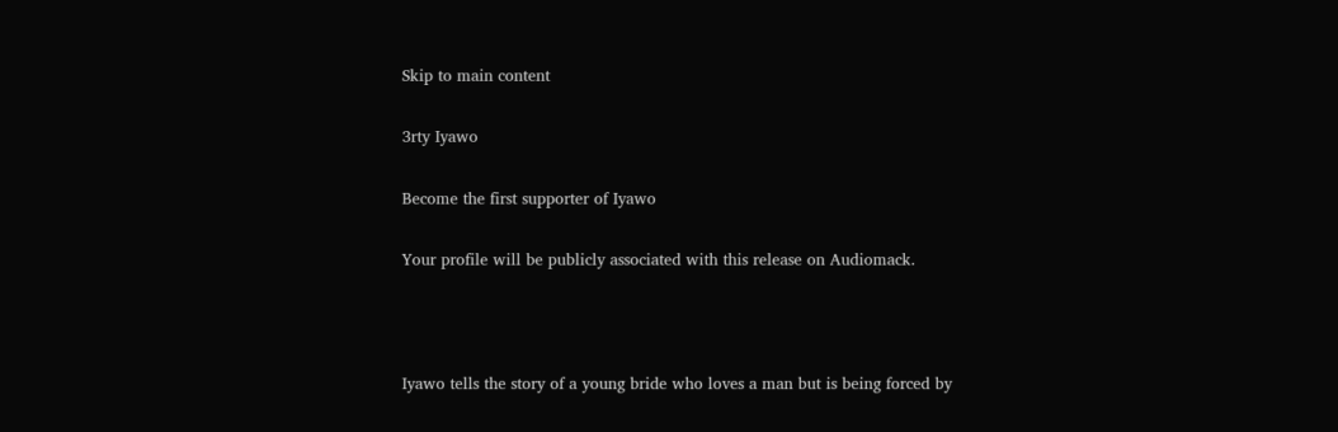Skip to main content

3rty Iyawo

Become the first supporter of Iyawo

Your profile will be publicly associated with this release on Audiomack.



Iyawo tells the story of a young bride who loves a man but is being forced by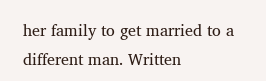her family to get married to a different man. Written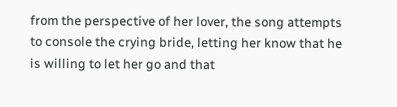from the perspective of her lover, the song attempts to console the crying bride, letting her know that he is willing to let her go and that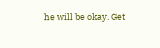he will be okay. Get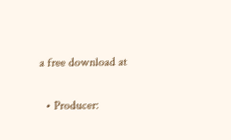a free download at

  • Producer: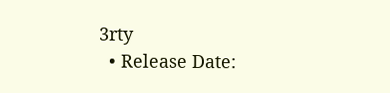3rty
  • Release Date: